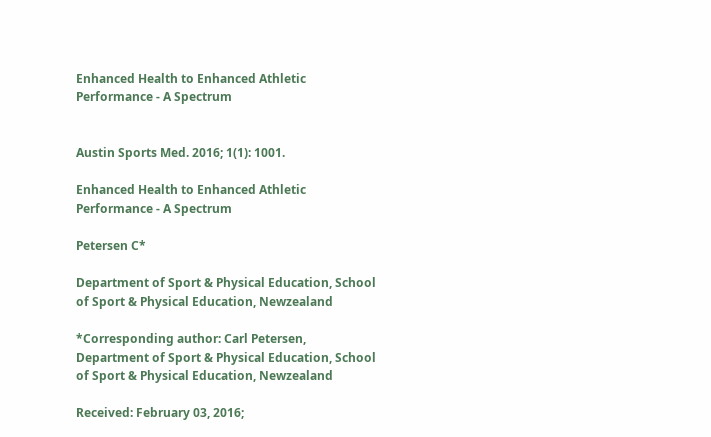Enhanced Health to Enhanced Athletic Performance - A Spectrum


Austin Sports Med. 2016; 1(1): 1001.

Enhanced Health to Enhanced Athletic Performance - A Spectrum

Petersen C*

Department of Sport & Physical Education, School of Sport & Physical Education, Newzealand

*Corresponding author: Carl Petersen, Department of Sport & Physical Education, School of Sport & Physical Education, Newzealand

Received: February 03, 2016;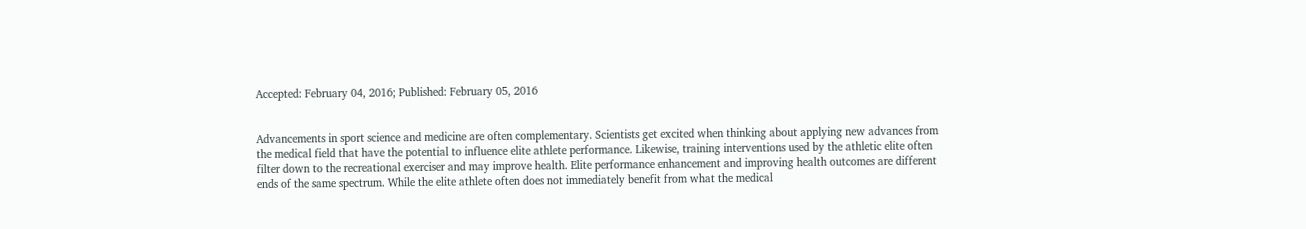Accepted: February 04, 2016; Published: February 05, 2016


Advancements in sport science and medicine are often complementary. Scientists get excited when thinking about applying new advances from the medical field that have the potential to influence elite athlete performance. Likewise, training interventions used by the athletic elite often filter down to the recreational exerciser and may improve health. Elite performance enhancement and improving health outcomes are different ends of the same spectrum. While the elite athlete often does not immediately benefit from what the medical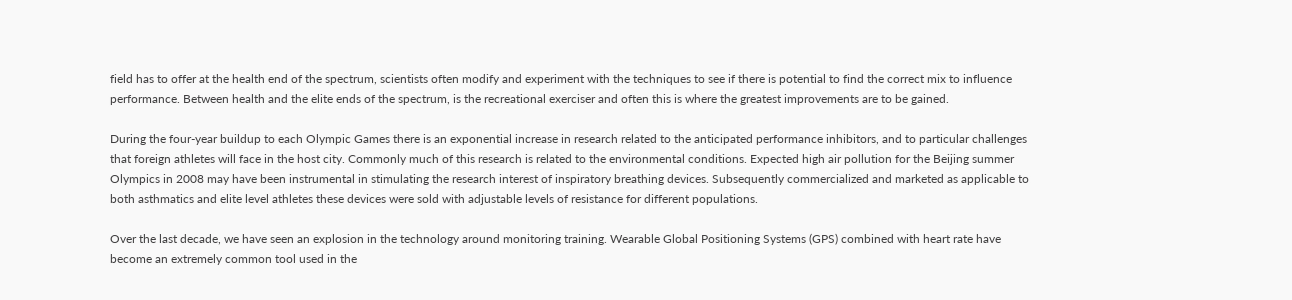field has to offer at the health end of the spectrum, scientists often modify and experiment with the techniques to see if there is potential to find the correct mix to influence performance. Between health and the elite ends of the spectrum, is the recreational exerciser and often this is where the greatest improvements are to be gained.

During the four-year buildup to each Olympic Games there is an exponential increase in research related to the anticipated performance inhibitors, and to particular challenges that foreign athletes will face in the host city. Commonly much of this research is related to the environmental conditions. Expected high air pollution for the Beijing summer Olympics in 2008 may have been instrumental in stimulating the research interest of inspiratory breathing devices. Subsequently commercialized and marketed as applicable to both asthmatics and elite level athletes these devices were sold with adjustable levels of resistance for different populations.

Over the last decade, we have seen an explosion in the technology around monitoring training. Wearable Global Positioning Systems (GPS) combined with heart rate have become an extremely common tool used in the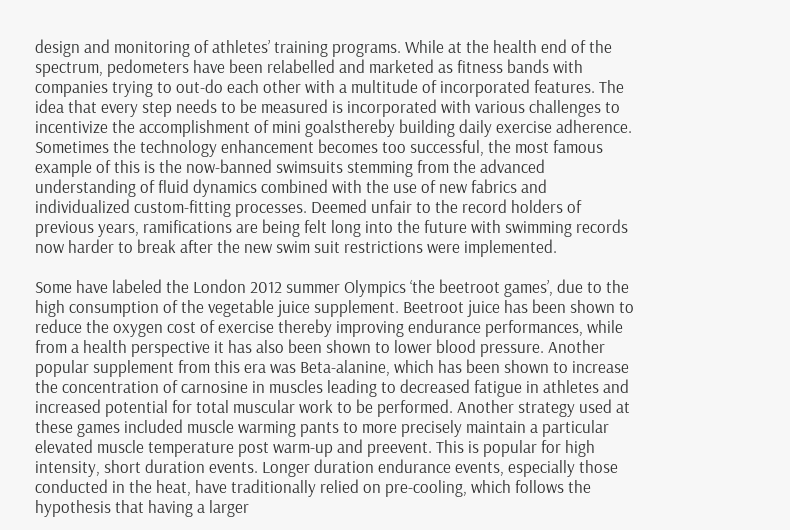design and monitoring of athletes’ training programs. While at the health end of the spectrum, pedometers have been relabelled and marketed as fitness bands with companies trying to out-do each other with a multitude of incorporated features. The idea that every step needs to be measured is incorporated with various challenges to incentivize the accomplishment of mini goalsthereby building daily exercise adherence. Sometimes the technology enhancement becomes too successful, the most famous example of this is the now-banned swimsuits stemming from the advanced understanding of fluid dynamics combined with the use of new fabrics and individualized custom-fitting processes. Deemed unfair to the record holders of previous years, ramifications are being felt long into the future with swimming records now harder to break after the new swim suit restrictions were implemented.

Some have labeled the London 2012 summer Olympics ‘the beetroot games’, due to the high consumption of the vegetable juice supplement. Beetroot juice has been shown to reduce the oxygen cost of exercise thereby improving endurance performances, while from a health perspective it has also been shown to lower blood pressure. Another popular supplement from this era was Beta-alanine, which has been shown to increase the concentration of carnosine in muscles leading to decreased fatigue in athletes and increased potential for total muscular work to be performed. Another strategy used at these games included muscle warming pants to more precisely maintain a particular elevated muscle temperature post warm-up and preevent. This is popular for high intensity, short duration events. Longer duration endurance events, especially those conducted in the heat, have traditionally relied on pre-cooling, which follows the hypothesis that having a larger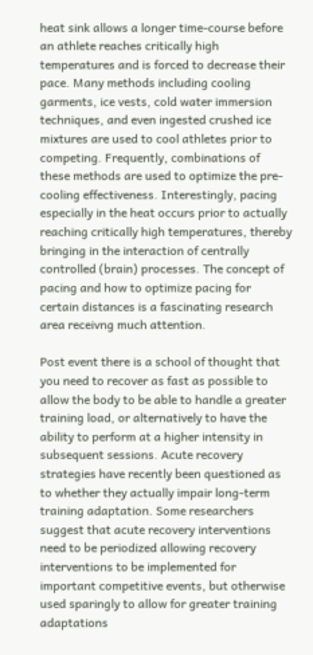heat sink allows a longer time-course before an athlete reaches critically high temperatures and is forced to decrease their pace. Many methods including cooling garments, ice vests, cold water immersion techniques, and even ingested crushed ice mixtures are used to cool athletes prior to competing. Frequently, combinations of these methods are used to optimize the pre-cooling effectiveness. Interestingly, pacing especially in the heat occurs prior to actually reaching critically high temperatures, thereby bringing in the interaction of centrally controlled (brain) processes. The concept of pacing and how to optimize pacing for certain distances is a fascinating research area receivng much attention.

Post event there is a school of thought that you need to recover as fast as possible to allow the body to be able to handle a greater training load, or alternatively to have the ability to perform at a higher intensity in subsequent sessions. Acute recovery strategies have recently been questioned as to whether they actually impair long-term training adaptation. Some researchers suggest that acute recovery interventions need to be periodized allowing recovery interventions to be implemented for important competitive events, but otherwise used sparingly to allow for greater training adaptations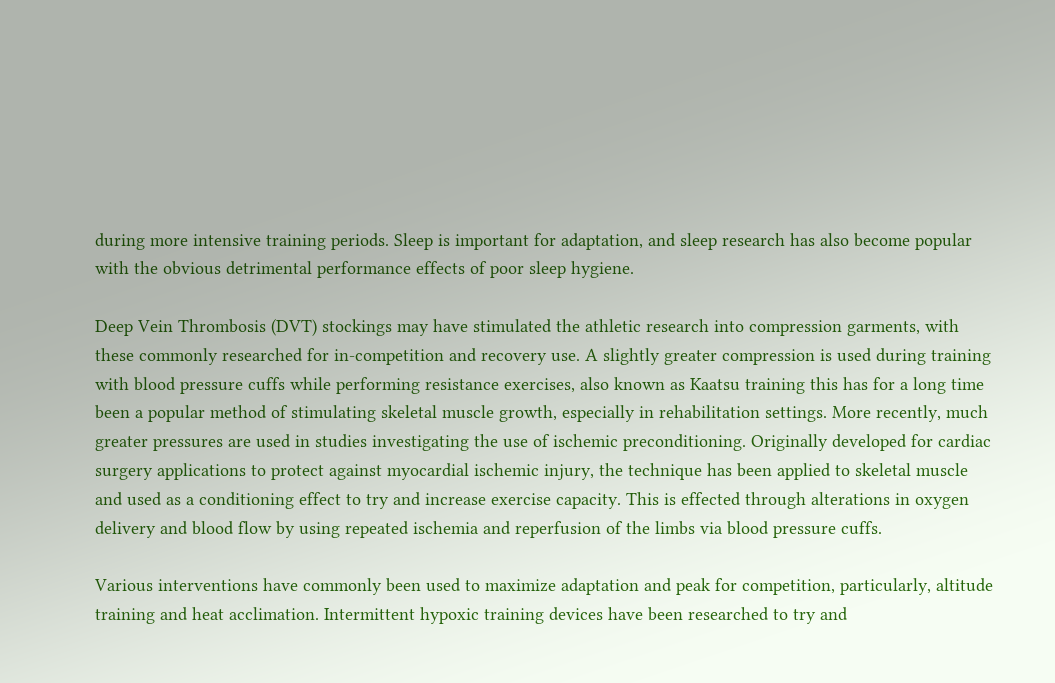during more intensive training periods. Sleep is important for adaptation, and sleep research has also become popular with the obvious detrimental performance effects of poor sleep hygiene.

Deep Vein Thrombosis (DVT) stockings may have stimulated the athletic research into compression garments, with these commonly researched for in-competition and recovery use. A slightly greater compression is used during training with blood pressure cuffs while performing resistance exercises, also known as Kaatsu training this has for a long time been a popular method of stimulating skeletal muscle growth, especially in rehabilitation settings. More recently, much greater pressures are used in studies investigating the use of ischemic preconditioning. Originally developed for cardiac surgery applications to protect against myocardial ischemic injury, the technique has been applied to skeletal muscle and used as a conditioning effect to try and increase exercise capacity. This is effected through alterations in oxygen delivery and blood flow by using repeated ischemia and reperfusion of the limbs via blood pressure cuffs.

Various interventions have commonly been used to maximize adaptation and peak for competition, particularly, altitude training and heat acclimation. Intermittent hypoxic training devices have been researched to try and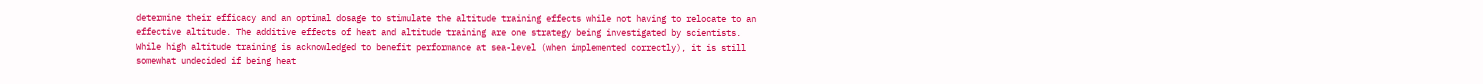determine their efficacy and an optimal dosage to stimulate the altitude training effects while not having to relocate to an effective altitude. The additive effects of heat and altitude training are one strategy being investigated by scientists. While high altitude training is acknowledged to benefit performance at sea-level (when implemented correctly), it is still somewhat undecided if being heat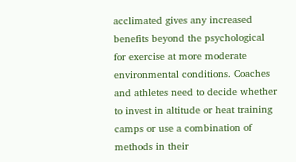acclimated gives any increased benefits beyond the psychological for exercise at more moderate environmental conditions. Coaches and athletes need to decide whether to invest in altitude or heat training camps or use a combination of methods in their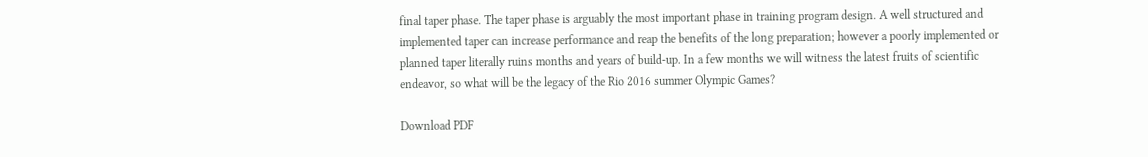final taper phase. The taper phase is arguably the most important phase in training program design. A well structured and implemented taper can increase performance and reap the benefits of the long preparation; however a poorly implemented or planned taper literally ruins months and years of build-up. In a few months we will witness the latest fruits of scientific endeavor, so what will be the legacy of the Rio 2016 summer Olympic Games?

Download PDF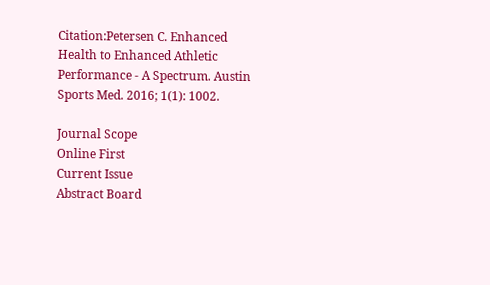Citation:Petersen C. Enhanced Health to Enhanced Athletic Performance - A Spectrum. Austin Sports Med. 2016; 1(1): 1002.

Journal Scope
Online First
Current Issue
Abstract Board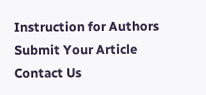Instruction for Authors
Submit Your Article
Contact Us